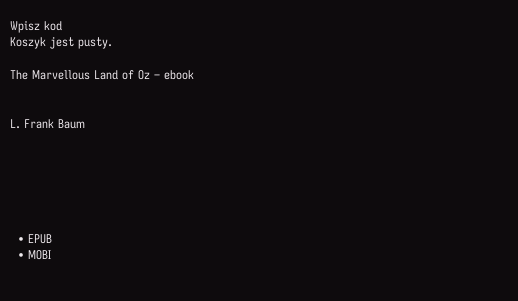Wpisz kod
Koszyk jest pusty.

The Marvellous Land of Oz – ebook


L. Frank Baum






  • EPUB
  • MOBI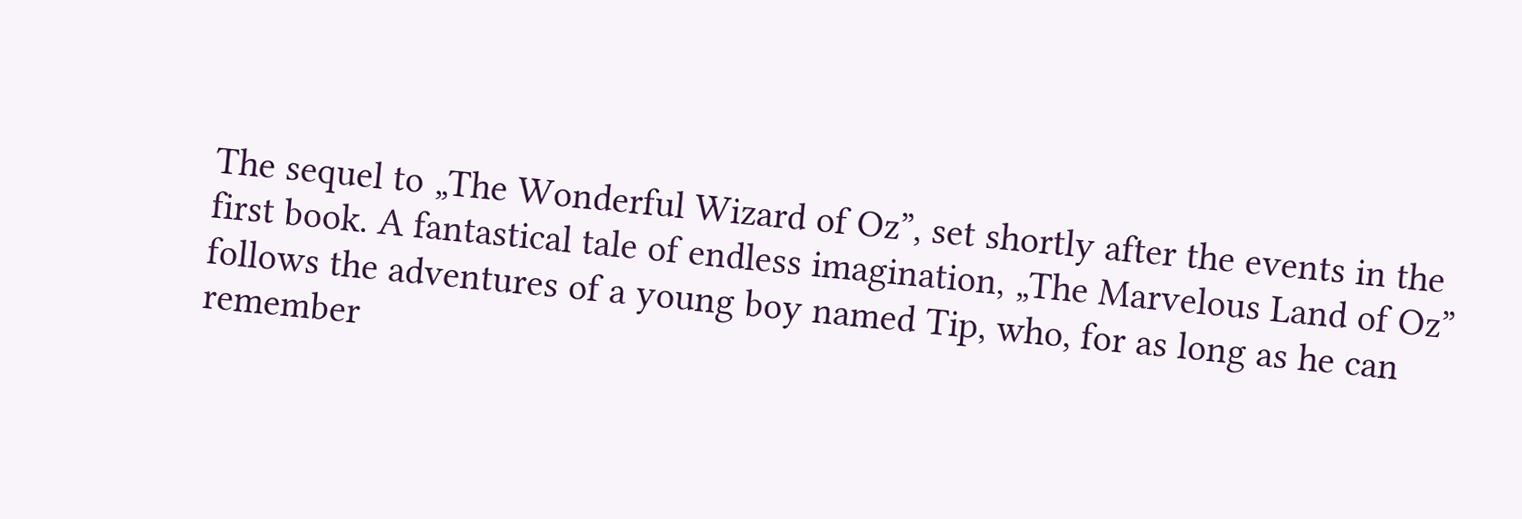The sequel to „The Wonderful Wizard of Oz”, set shortly after the events in the first book. A fantastical tale of endless imagination, „The Marvelous Land of Oz” follows the adventures of a young boy named Tip, who, for as long as he can remember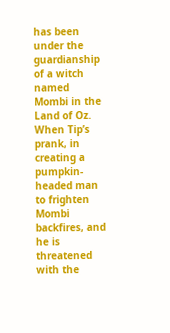has been under the guardianship of a witch named Mombi in the Land of Oz. When Tip’s prank, in creating a pumpkin-headed man to frighten Mombi backfires, and he is threatened with the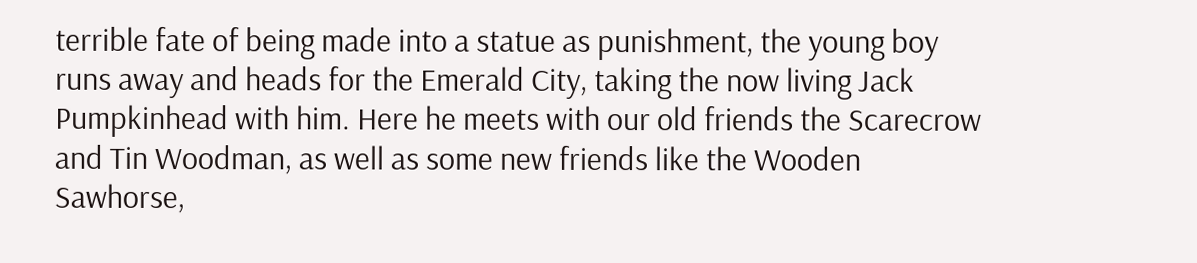terrible fate of being made into a statue as punishment, the young boy runs away and heads for the Emerald City, taking the now living Jack Pumpkinhead with him. Here he meets with our old friends the Scarecrow and Tin Woodman, as well as some new friends like the Wooden Sawhorse,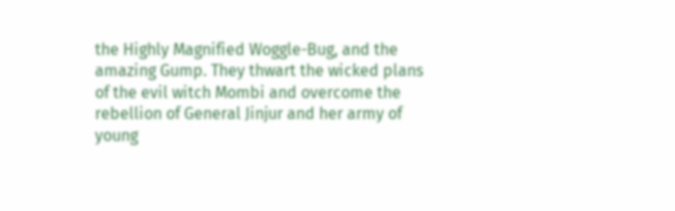the Highly Magnified Woggle-Bug, and the amazing Gump. They thwart the wicked plans of the evil witch Mombi and overcome the rebellion of General Jinjur and her army of young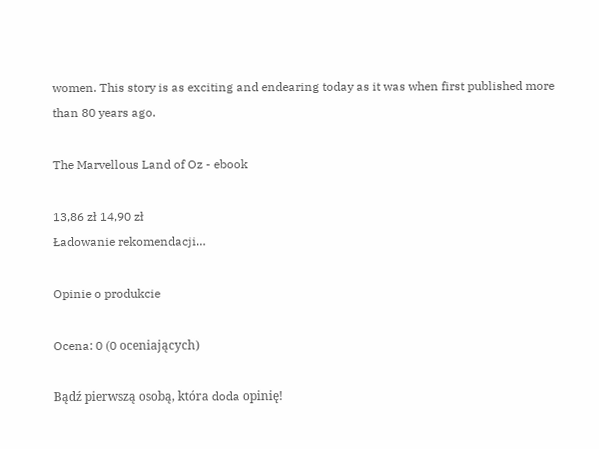women. This story is as exciting and endearing today as it was when first published more than 80 years ago.

The Marvellous Land of Oz - ebook

13,86 zł 14,90 zł
Ładowanie rekomendacji…

Opinie o produkcie

Ocena: 0 (0 oceniających)

Bądź pierwszą osobą, która doda opinię!